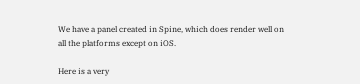We have a panel created in Spine, which does render well on all the platforms except on iOS.

Here is a very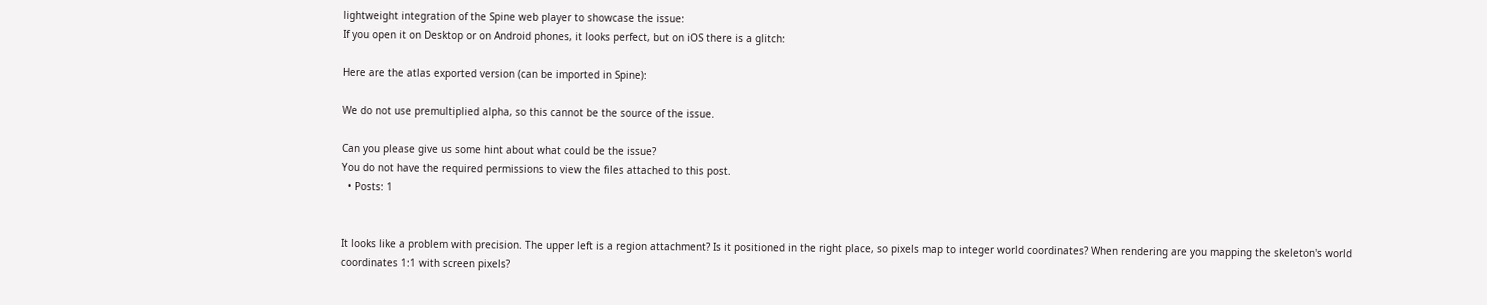lightweight integration of the Spine web player to showcase the issue:
If you open it on Desktop or on Android phones, it looks perfect, but on iOS there is a glitch:

Here are the atlas exported version (can be imported in Spine):

We do not use premultiplied alpha, so this cannot be the source of the issue.

Can you please give us some hint about what could be the issue?
You do not have the required permissions to view the files attached to this post.
  • Posts: 1


It looks like a problem with precision. The upper left is a region attachment? Is it positioned in the right place, so pixels map to integer world coordinates? When rendering are you mapping the skeleton's world coordinates 1:1 with screen pixels?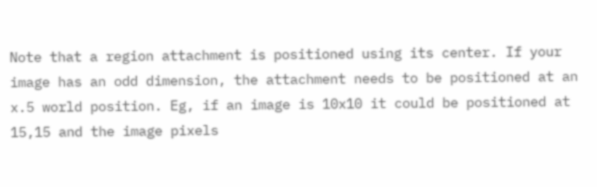Note that a region attachment is positioned using its center. If your image has an odd dimension, the attachment needs to be positioned at an x.5 world position. Eg, if an image is 10x10 it could be positioned at 15,15 and the image pixels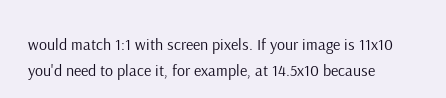would match 1:1 with screen pixels. If your image is 11x10 you'd need to place it, for example, at 14.5x10 because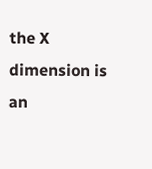the X dimension is an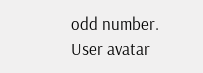odd number.
User avatar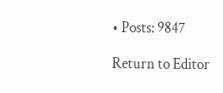• Posts: 9847

Return to Editor